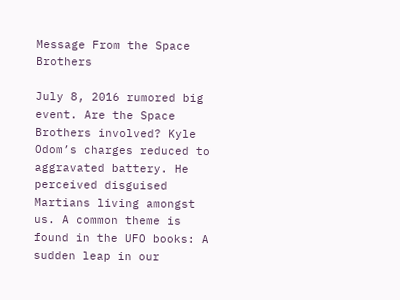Message From the Space Brothers

July 8, 2016 rumored big event. Are the Space Brothers involved? Kyle Odom’s charges reduced to aggravated battery. He perceived disguised Martians living amongst us. A common theme is found in the UFO books: A sudden leap in our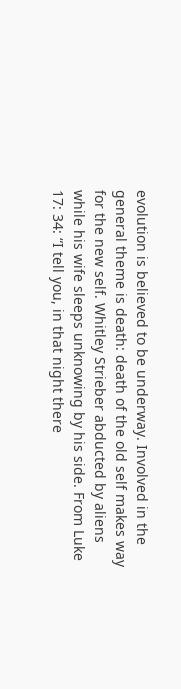evolution is believed to be underway. Involved in the general theme is death: death of the old self makes way for the new self. Whitley Strieber abducted by aliens while his wife sleeps unknowing by his side. From Luke 17: 34: “I tell you, in that night there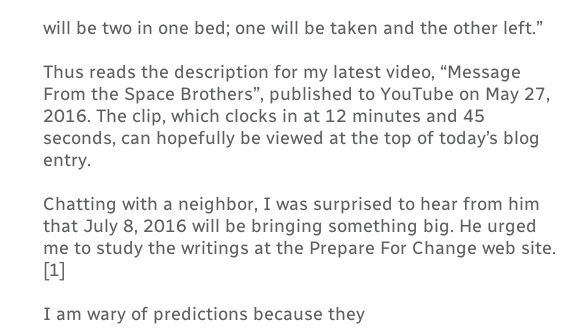will be two in one bed; one will be taken and the other left.”

Thus reads the description for my latest video, “Message From the Space Brothers”, published to YouTube on May 27, 2016. The clip, which clocks in at 12 minutes and 45 seconds, can hopefully be viewed at the top of today’s blog entry.

Chatting with a neighbor, I was surprised to hear from him that July 8, 2016 will be bringing something big. He urged me to study the writings at the Prepare For Change web site. [1]

I am wary of predictions because they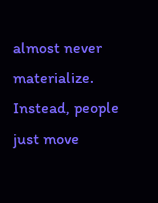almost never materialize. Instead, people just move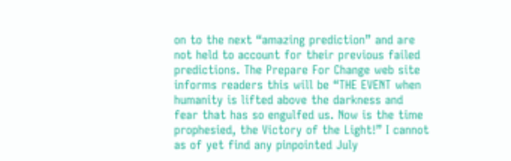on to the next “amazing prediction” and are not held to account for their previous failed predictions. The Prepare For Change web site informs readers this will be “THE EVENT when humanity is lifted above the darkness and fear that has so engulfed us. Now is the time prophesied, the Victory of the Light!” I cannot as of yet find any pinpointed July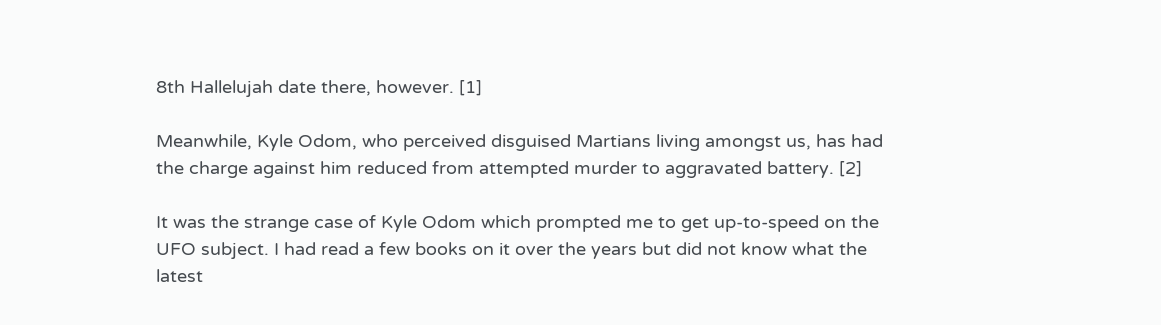8th Hallelujah date there, however. [1]

Meanwhile, Kyle Odom, who perceived disguised Martians living amongst us, has had the charge against him reduced from attempted murder to aggravated battery. [2]

It was the strange case of Kyle Odom which prompted me to get up-to-speed on the UFO subject. I had read a few books on it over the years but did not know what the latest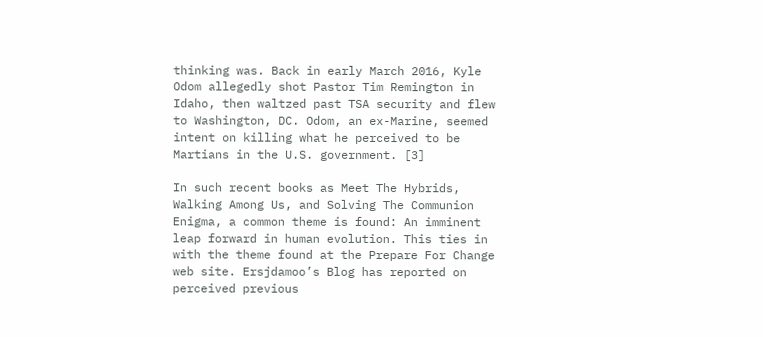thinking was. Back in early March 2016, Kyle Odom allegedly shot Pastor Tim Remington in Idaho, then waltzed past TSA security and flew to Washington, DC. Odom, an ex-Marine, seemed intent on killing what he perceived to be Martians in the U.S. government. [3]

In such recent books as Meet The Hybrids, Walking Among Us, and Solving The Communion Enigma, a common theme is found: An imminent leap forward in human evolution. This ties in with the theme found at the Prepare For Change web site. Ersjdamoo’s Blog has reported on perceived previous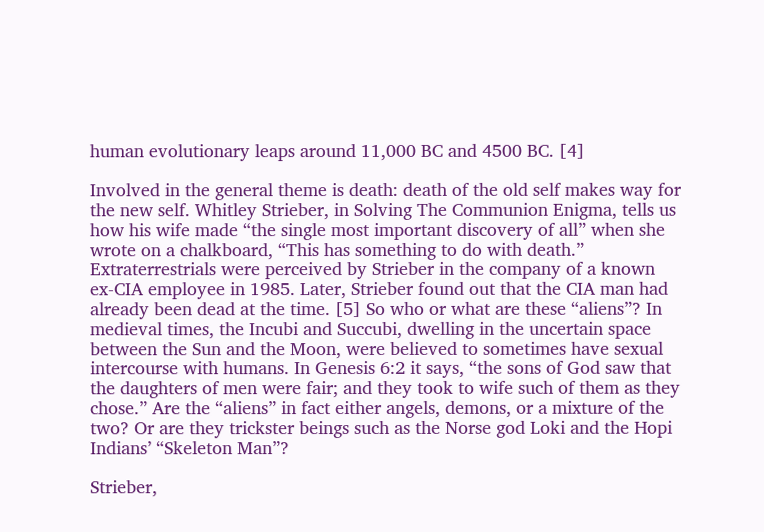human evolutionary leaps around 11,000 BC and 4500 BC. [4]

Involved in the general theme is death: death of the old self makes way for the new self. Whitley Strieber, in Solving The Communion Enigma, tells us how his wife made “the single most important discovery of all” when she wrote on a chalkboard, “This has something to do with death.” Extraterrestrials were perceived by Strieber in the company of a known ex-CIA employee in 1985. Later, Strieber found out that the CIA man had already been dead at the time. [5] So who or what are these “aliens”? In medieval times, the Incubi and Succubi, dwelling in the uncertain space between the Sun and the Moon, were believed to sometimes have sexual intercourse with humans. In Genesis 6:2 it says, “the sons of God saw that the daughters of men were fair; and they took to wife such of them as they chose.” Are the “aliens” in fact either angels, demons, or a mixture of the two? Or are they trickster beings such as the Norse god Loki and the Hopi Indians’ “Skeleton Man”?

Strieber,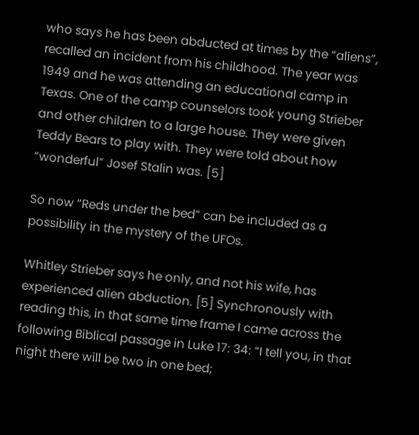who says he has been abducted at times by the “aliens”, recalled an incident from his childhood. The year was 1949 and he was attending an educational camp in Texas. One of the camp counselors took young Strieber and other children to a large house. They were given Teddy Bears to play with. They were told about how “wonderful” Josef Stalin was. [5]

So now “Reds under the bed” can be included as a possibility in the mystery of the UFOs.

Whitley Strieber says he only, and not his wife, has experienced alien abduction. [5] Synchronously with reading this, in that same time frame I came across the following Biblical passage in Luke 17: 34: “I tell you, in that night there will be two in one bed;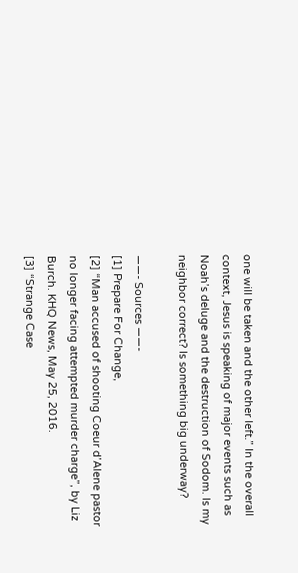one will be taken and the other left.” In the overall context, Jesus is speaking of major events such as Noah’s deluge and the destruction of Sodom. Is my neighbor correct? Is something big underway?

——- Sources ——-
[1] Prepare For Change,
[2] “Man accused of shooting Coeur d’Alene pastor no longer facing attempted murder charge”, by Liz Burch. KHQ News, May 25, 2016.
[3] “Strange Case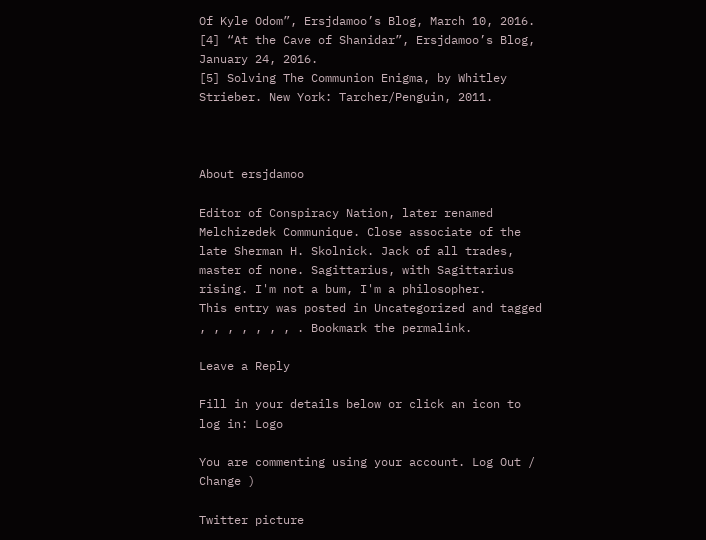Of Kyle Odom”, Ersjdamoo’s Blog, March 10, 2016.
[4] “At the Cave of Shanidar”, Ersjdamoo’s Blog, January 24, 2016.
[5] Solving The Communion Enigma, by Whitley Strieber. New York: Tarcher/Penguin, 2011.



About ersjdamoo

Editor of Conspiracy Nation, later renamed Melchizedek Communique. Close associate of the late Sherman H. Skolnick. Jack of all trades, master of none. Sagittarius, with Sagittarius rising. I'm not a bum, I'm a philosopher.
This entry was posted in Uncategorized and tagged , , , , , , , . Bookmark the permalink.

Leave a Reply

Fill in your details below or click an icon to log in: Logo

You are commenting using your account. Log Out / Change )

Twitter picture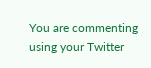You are commenting using your Twitter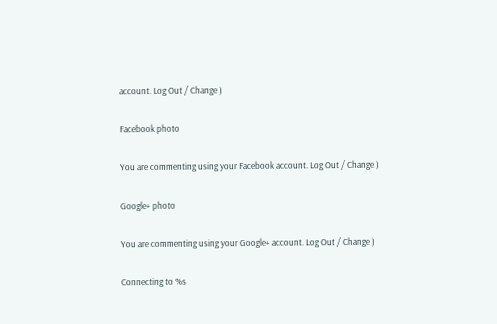account. Log Out / Change )

Facebook photo

You are commenting using your Facebook account. Log Out / Change )

Google+ photo

You are commenting using your Google+ account. Log Out / Change )

Connecting to %s